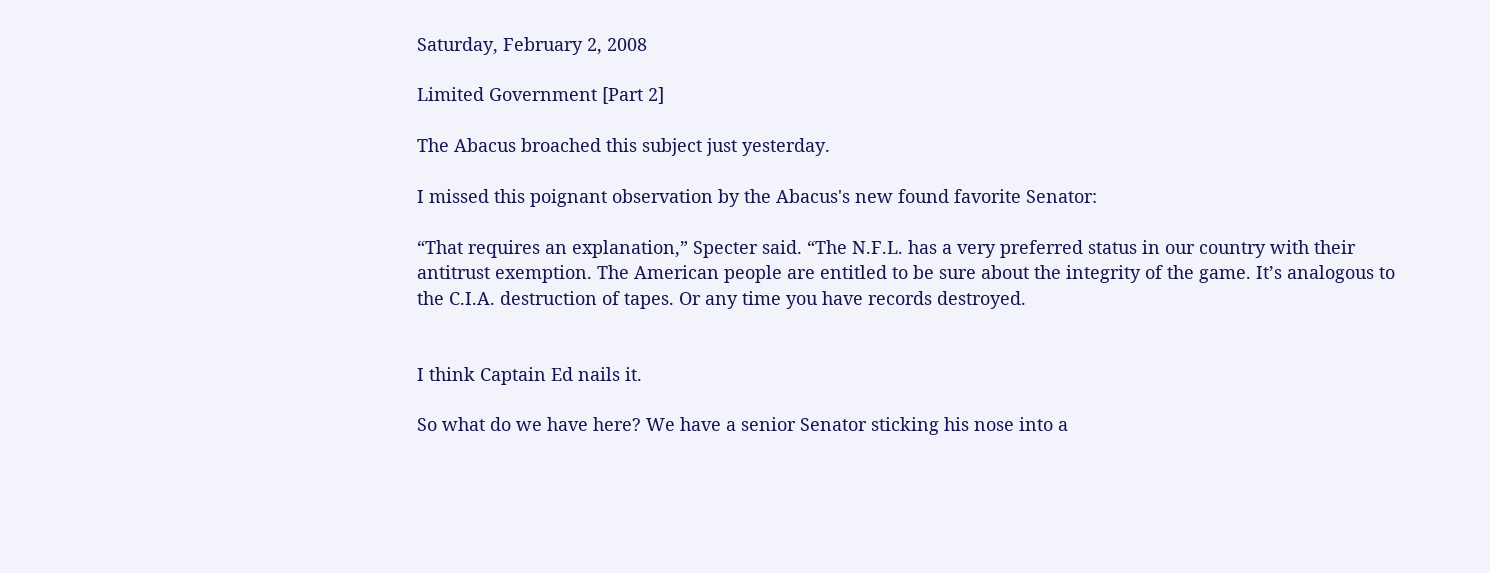Saturday, February 2, 2008

Limited Government [Part 2]

The Abacus broached this subject just yesterday.

I missed this poignant observation by the Abacus's new found favorite Senator:

“That requires an explanation,” Specter said. “The N.F.L. has a very preferred status in our country with their antitrust exemption. The American people are entitled to be sure about the integrity of the game. It’s analogous to the C.I.A. destruction of tapes. Or any time you have records destroyed.


I think Captain Ed nails it.

So what do we have here? We have a senior Senator sticking his nose into a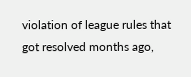violation of league rules that got resolved months ago,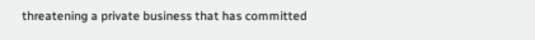threatening a private business that has committed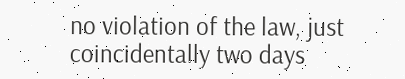no violation of the law, just coincidentally two days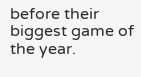before their biggest game of the year.